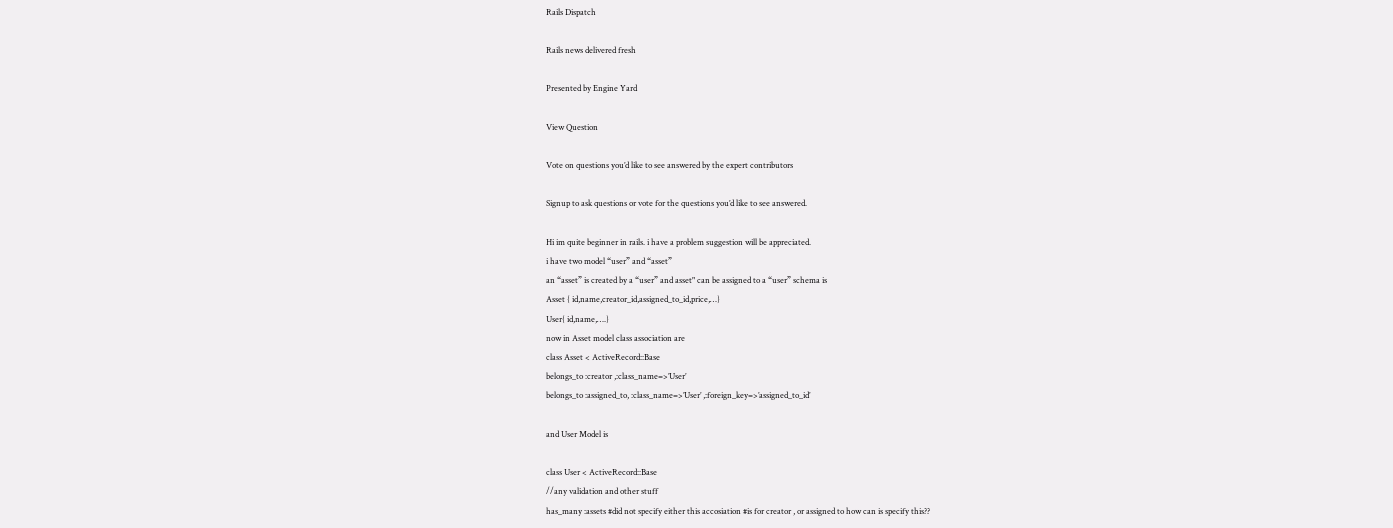Rails Dispatch

Rails news delivered fresh

Presented by Engine Yard

View Question

Vote on questions you’d like to see answered by the expert contributors

Signup to ask questions or vote for the questions you’d like to see answered.

Hi im quite beginner in rails. i have a problem suggestion will be appreciated.
i have two model “user” and “asset”
an “asset” is created by a “user” and asset" can be assigned to a “user” schema is
Asset { id,name,creator_id,assigned_to_id,price,…}
User{ id,name,….}
now in Asset model class association are
class Asset < ActiveRecord::Base
belongs_to :creator ,:class_name=>’User’
belongs_to :assigned_to, :class_name=>’User’ ,:foreign_key=>’assigned_to_id’

and User Model is

class User < ActiveRecord::Base
//any validation and other stuff
has_many :assets #did not specify either this accosiation #is for creator , or assigned to how can is specify this??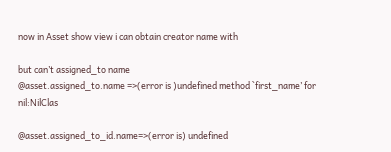now in Asset show view i can obtain creator name with

but can’t assigned_to name
@asset.assigned_to.name =>(error is )undefined method `first_name’ for nil:NilClas

@asset.assigned_to_id.name=>(error is) undefined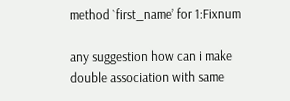method `first_name’ for 1:Fixnum

any suggestion how can i make double association with same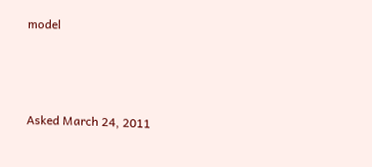model



Asked March 24, 2011